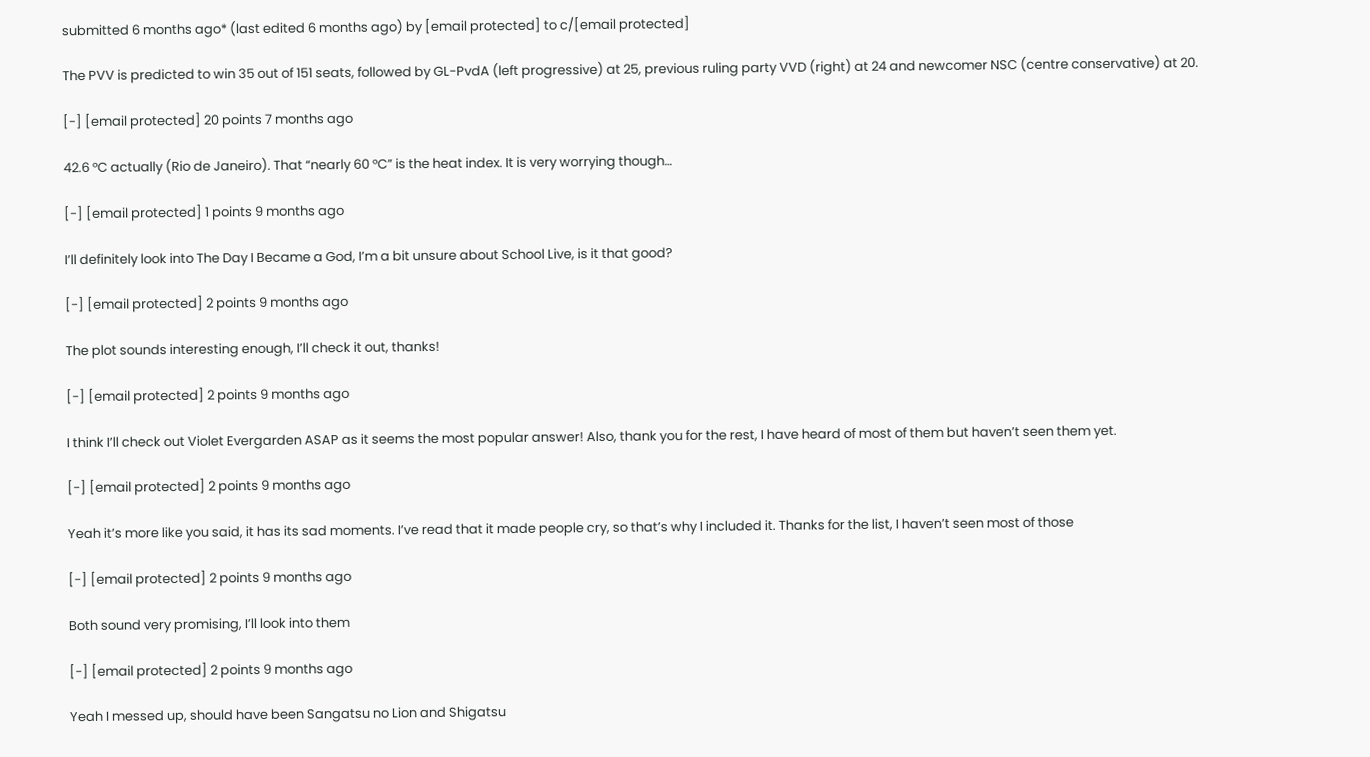submitted 6 months ago* (last edited 6 months ago) by [email protected] to c/[email protected]

The PVV is predicted to win 35 out of 151 seats, followed by GL-PvdA (left progressive) at 25, previous ruling party VVD (right) at 24 and newcomer NSC (centre conservative) at 20.

[-] [email protected] 20 points 7 months ago

42.6 °C actually (Rio de Janeiro). That “nearly 60 °C” is the heat index. It is very worrying though…

[-] [email protected] 1 points 9 months ago

I’ll definitely look into The Day I Became a God, I’m a bit unsure about School Live, is it that good?

[-] [email protected] 2 points 9 months ago

The plot sounds interesting enough, I’ll check it out, thanks!

[-] [email protected] 2 points 9 months ago

I think I’ll check out Violet Evergarden ASAP as it seems the most popular answer! Also, thank you for the rest, I have heard of most of them but haven’t seen them yet.

[-] [email protected] 2 points 9 months ago

Yeah it’s more like you said, it has its sad moments. I’ve read that it made people cry, so that’s why I included it. Thanks for the list, I haven’t seen most of those

[-] [email protected] 2 points 9 months ago

Both sound very promising, I’ll look into them

[-] [email protected] 2 points 9 months ago

Yeah I messed up, should have been Sangatsu no Lion and Shigatsu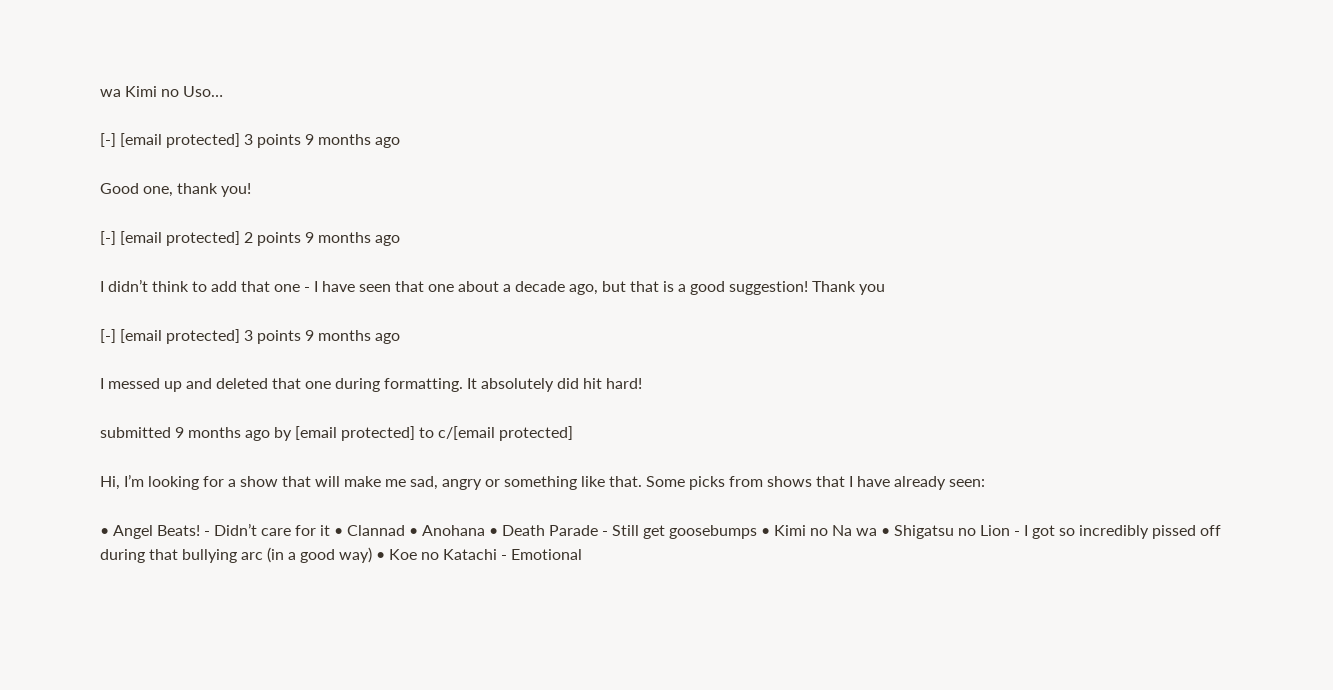wa Kimi no Uso…

[-] [email protected] 3 points 9 months ago

Good one, thank you!

[-] [email protected] 2 points 9 months ago

I didn’t think to add that one - I have seen that one about a decade ago, but that is a good suggestion! Thank you

[-] [email protected] 3 points 9 months ago

I messed up and deleted that one during formatting. It absolutely did hit hard!

submitted 9 months ago by [email protected] to c/[email protected]

Hi, I’m looking for a show that will make me sad, angry or something like that. Some picks from shows that I have already seen:

• Angel Beats! - Didn’t care for it • Clannad • Anohana • Death Parade - Still get goosebumps • Kimi no Na wa • Shigatsu no Lion - I got so incredibly pissed off during that bullying arc (in a good way) • Koe no Katachi - Emotional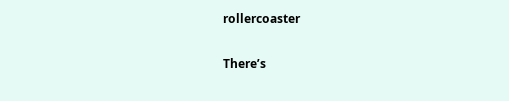rollercoaster

There’s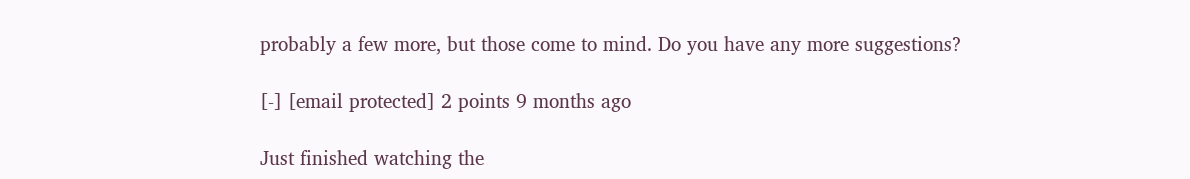probably a few more, but those come to mind. Do you have any more suggestions?

[-] [email protected] 2 points 9 months ago

Just finished watching the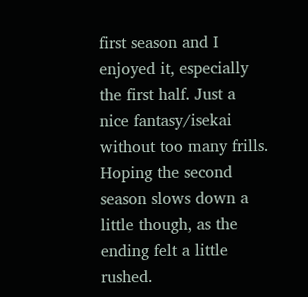first season and I enjoyed it, especially the first half. Just a nice fantasy/isekai without too many frills. Hoping the second season slows down a little though, as the ending felt a little rushed.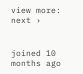view more: next ›


joined 10 months ago